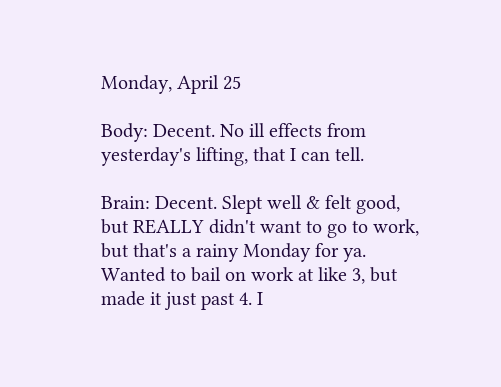Monday, April 25

Body: Decent. No ill effects from yesterday's lifting, that I can tell.

Brain: Decent. Slept well & felt good, but REALLY didn't want to go to work, but that's a rainy Monday for ya. Wanted to bail on work at like 3, but made it just past 4. I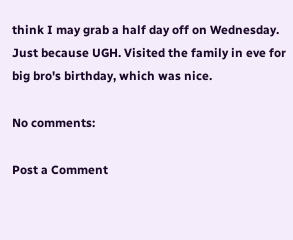think I may grab a half day off on Wednesday. Just because UGH. Visited the family in eve for big bro's birthday, which was nice.

No comments:

Post a Comment